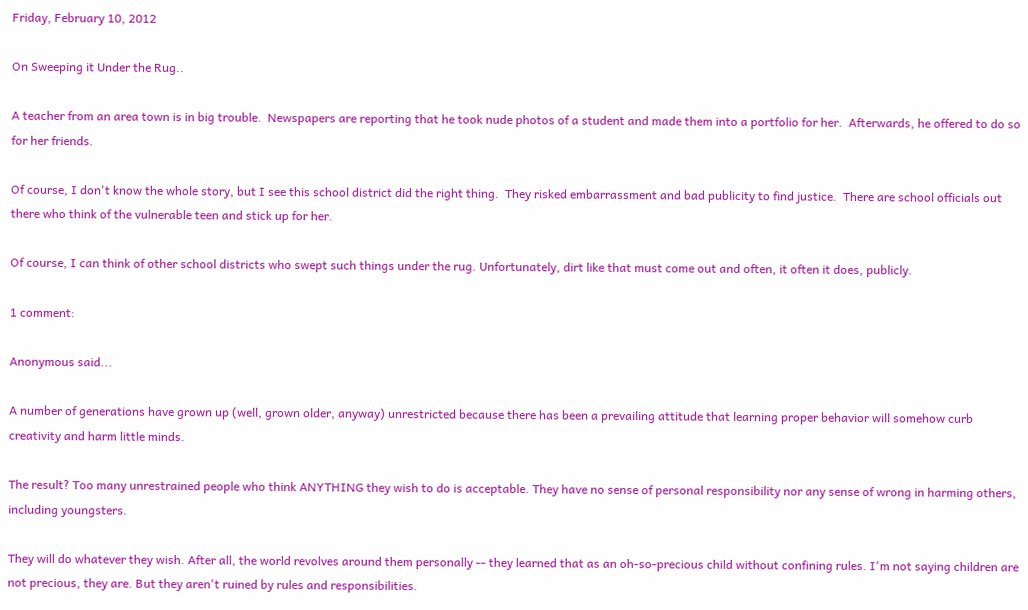Friday, February 10, 2012

On Sweeping it Under the Rug..

A teacher from an area town is in big trouble.  Newspapers are reporting that he took nude photos of a student and made them into a portfolio for her.  Afterwards, he offered to do so for her friends.

Of course, I don't know the whole story, but I see this school district did the right thing.  They risked embarrassment and bad publicity to find justice.  There are school officials out there who think of the vulnerable teen and stick up for her.

Of course, I can think of other school districts who swept such things under the rug. Unfortunately, dirt like that must come out and often, it often it does, publicly.

1 comment:

Anonymous said...

A number of generations have grown up (well, grown older, anyway) unrestricted because there has been a prevailing attitude that learning proper behavior will somehow curb creativity and harm little minds.

The result? Too many unrestrained people who think ANYTHING they wish to do is acceptable. They have no sense of personal responsibility nor any sense of wrong in harming others, including youngsters.

They will do whatever they wish. After all, the world revolves around them personally -- they learned that as an oh-so-precious child without confining rules. I'm not saying children are not precious, they are. But they aren't ruined by rules and responsibilities.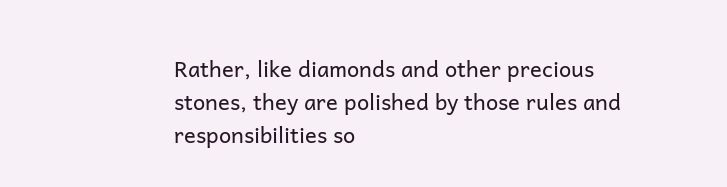Rather, like diamonds and other precious stones, they are polished by those rules and responsibilities so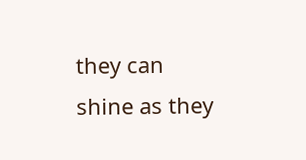they can shine as they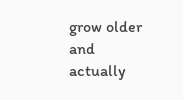grow older and actually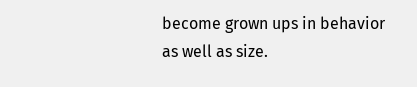become grown ups in behavior as well as size.